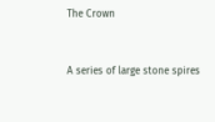The Crown


A series of large stone spires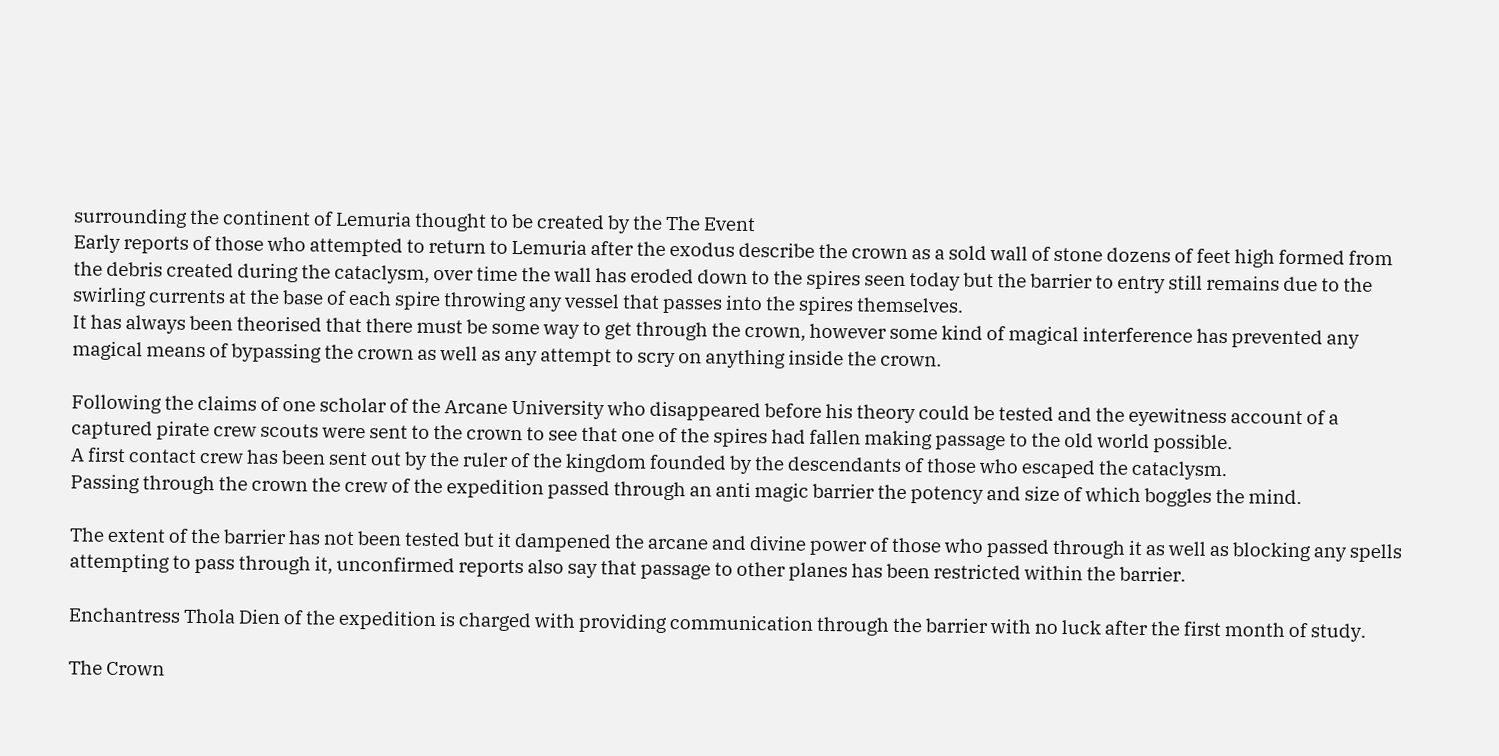surrounding the continent of Lemuria thought to be created by the The Event
Early reports of those who attempted to return to Lemuria after the exodus describe the crown as a sold wall of stone dozens of feet high formed from the debris created during the cataclysm, over time the wall has eroded down to the spires seen today but the barrier to entry still remains due to the swirling currents at the base of each spire throwing any vessel that passes into the spires themselves.
It has always been theorised that there must be some way to get through the crown, however some kind of magical interference has prevented any magical means of bypassing the crown as well as any attempt to scry on anything inside the crown.

Following the claims of one scholar of the Arcane University who disappeared before his theory could be tested and the eyewitness account of a captured pirate crew scouts were sent to the crown to see that one of the spires had fallen making passage to the old world possible.
A first contact crew has been sent out by the ruler of the kingdom founded by the descendants of those who escaped the cataclysm.
Passing through the crown the crew of the expedition passed through an anti magic barrier the potency and size of which boggles the mind.

The extent of the barrier has not been tested but it dampened the arcane and divine power of those who passed through it as well as blocking any spells attempting to pass through it, unconfirmed reports also say that passage to other planes has been restricted within the barrier.

Enchantress Thola Dien of the expedition is charged with providing communication through the barrier with no luck after the first month of study.

The Crown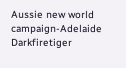Aussie new world campaign-Adelaide Darkfiretiger